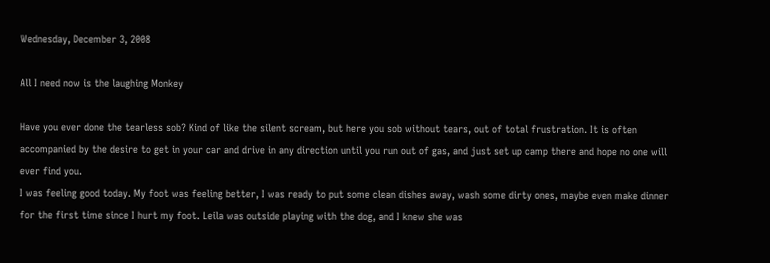Wednesday, December 3, 2008

All I need now is the laughing Monkey

Have you ever done the tearless sob? Kind of like the silent scream, but here you sob without tears, out of total frustration. It is often accompanied by the desire to get in your car and drive in any direction until you run out of gas, and just set up camp there and hope no one will ever find you.
I was feeling good today. My foot was feeling better, I was ready to put some clean dishes away, wash some dirty ones, maybe even make dinner for the first time since I hurt my foot. Leila was outside playing with the dog, and I knew she was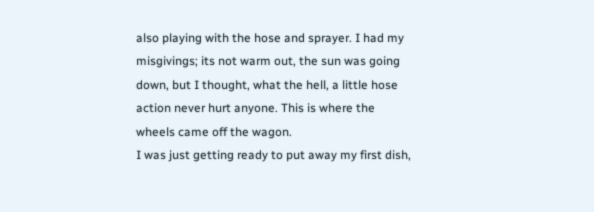also playing with the hose and sprayer. I had my misgivings; its not warm out, the sun was going down, but I thought, what the hell, a little hose action never hurt anyone. This is where the wheels came off the wagon.
I was just getting ready to put away my first dish,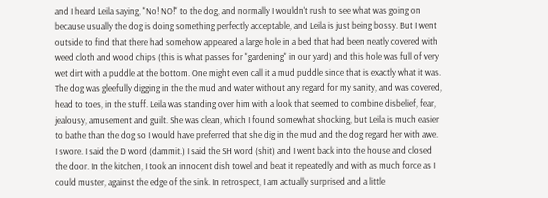and I heard Leila saying, "No! NO!" to the dog, and normally I wouldn't rush to see what was going on because usually the dog is doing something perfectly acceptable, and Leila is just being bossy. But I went outside to find that there had somehow appeared a large hole in a bed that had been neatly covered with weed cloth and wood chips (this is what passes for "gardening" in our yard) and this hole was full of very wet dirt with a puddle at the bottom. One might even call it a mud puddle since that is exactly what it was. The dog was gleefully digging in the the mud and water without any regard for my sanity, and was covered, head to toes, in the stuff. Leila was standing over him with a look that seemed to combine disbelief, fear, jealousy, amusement and guilt. She was clean, which I found somewhat shocking, but Leila is much easier to bathe than the dog so I would have preferred that she dig in the mud and the dog regard her with awe.
I swore. I said the D word (dammit.) I said the SH word (shit) and I went back into the house and closed the door. In the kitchen, I took an innocent dish towel and beat it repeatedly and with as much force as I could muster, against the edge of the sink. In retrospect, I am actually surprised and a little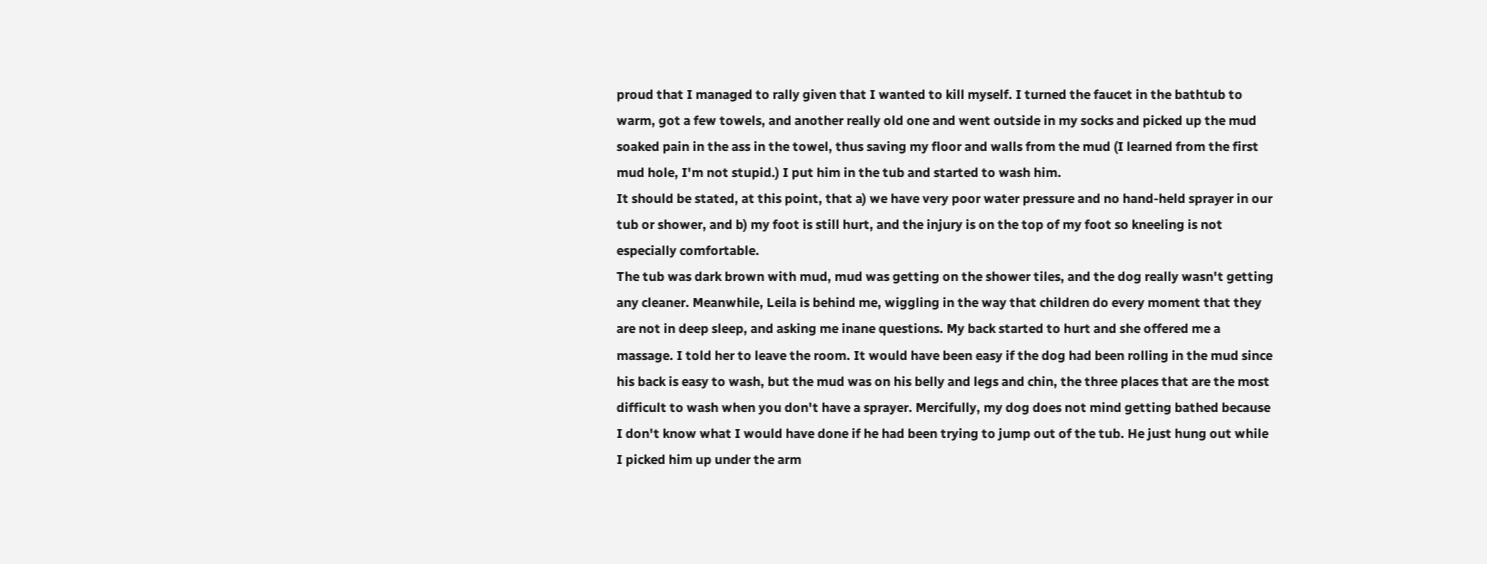proud that I managed to rally given that I wanted to kill myself. I turned the faucet in the bathtub to warm, got a few towels, and another really old one and went outside in my socks and picked up the mud soaked pain in the ass in the towel, thus saving my floor and walls from the mud (I learned from the first mud hole, I'm not stupid.) I put him in the tub and started to wash him.
It should be stated, at this point, that a) we have very poor water pressure and no hand-held sprayer in our tub or shower, and b) my foot is still hurt, and the injury is on the top of my foot so kneeling is not especially comfortable.
The tub was dark brown with mud, mud was getting on the shower tiles, and the dog really wasn't getting any cleaner. Meanwhile, Leila is behind me, wiggling in the way that children do every moment that they are not in deep sleep, and asking me inane questions. My back started to hurt and she offered me a massage. I told her to leave the room. It would have been easy if the dog had been rolling in the mud since his back is easy to wash, but the mud was on his belly and legs and chin, the three places that are the most difficult to wash when you don't have a sprayer. Mercifully, my dog does not mind getting bathed because I don't know what I would have done if he had been trying to jump out of the tub. He just hung out while I picked him up under the arm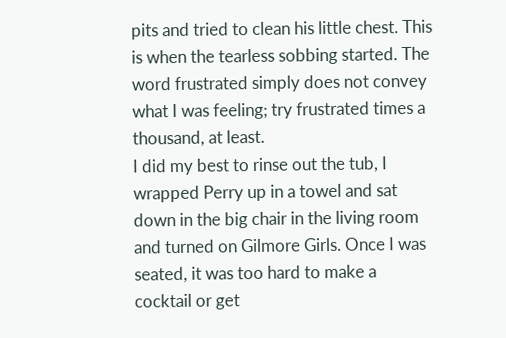pits and tried to clean his little chest. This is when the tearless sobbing started. The word frustrated simply does not convey what I was feeling; try frustrated times a thousand, at least.
I did my best to rinse out the tub, I wrapped Perry up in a towel and sat down in the big chair in the living room and turned on Gilmore Girls. Once I was seated, it was too hard to make a cocktail or get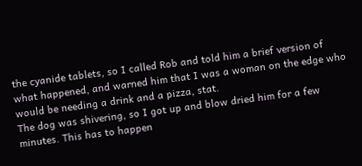the cyanide tablets, so I called Rob and told him a brief version of what happened, and warned him that I was a woman on the edge who would be needing a drink and a pizza, stat.
The dog was shivering, so I got up and blow dried him for a few minutes. This has to happen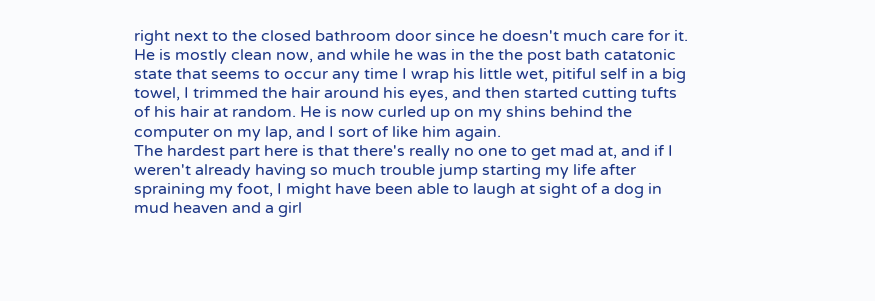right next to the closed bathroom door since he doesn't much care for it. He is mostly clean now, and while he was in the the post bath catatonic state that seems to occur any time I wrap his little wet, pitiful self in a big towel, I trimmed the hair around his eyes, and then started cutting tufts of his hair at random. He is now curled up on my shins behind the computer on my lap, and I sort of like him again.
The hardest part here is that there's really no one to get mad at, and if I weren't already having so much trouble jump starting my life after spraining my foot, I might have been able to laugh at sight of a dog in mud heaven and a girl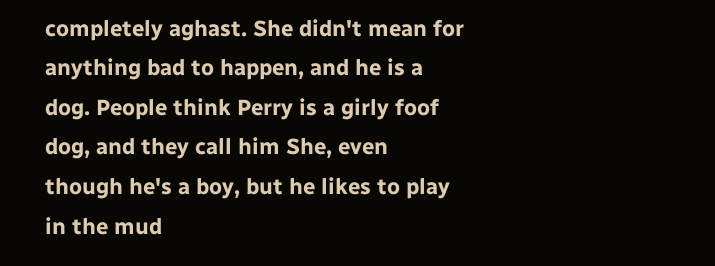completely aghast. She didn't mean for anything bad to happen, and he is a dog. People think Perry is a girly foof dog, and they call him She, even though he's a boy, but he likes to play in the mud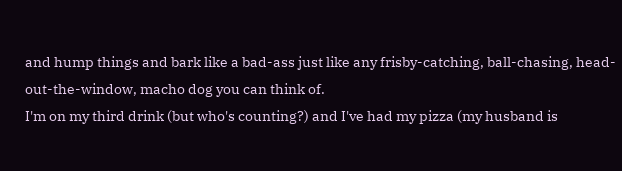and hump things and bark like a bad-ass just like any frisby-catching, ball-chasing, head-out-the-window, macho dog you can think of.
I'm on my third drink (but who's counting?) and I've had my pizza (my husband is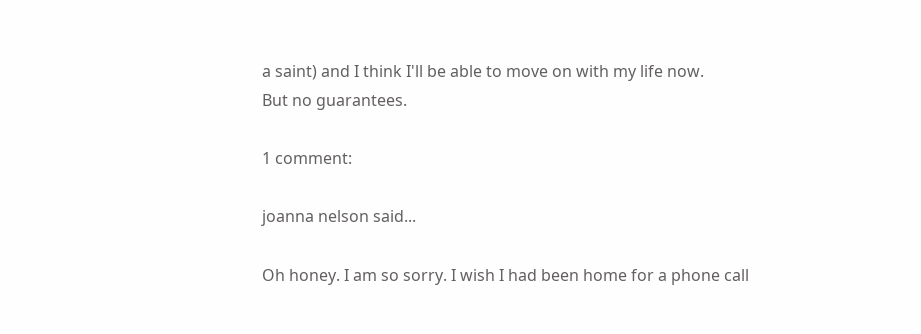a saint) and I think I'll be able to move on with my life now.
But no guarantees.

1 comment:

joanna nelson said...

Oh honey. I am so sorry. I wish I had been home for a phone call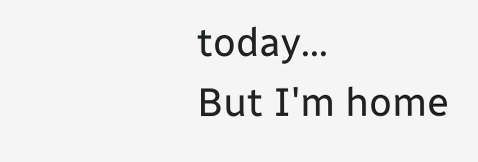today...
But I'm home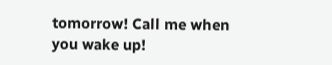tomorrow! Call me when you wake up!